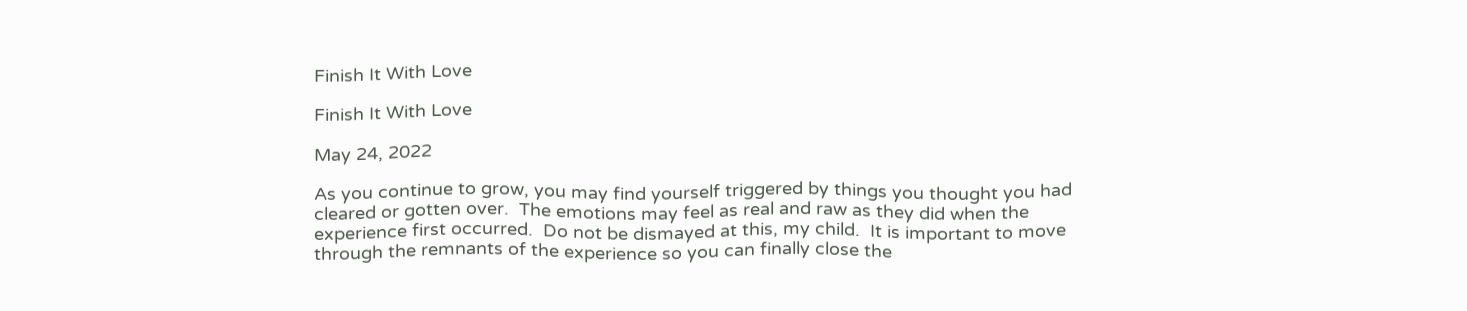Finish It With Love

Finish It With Love

May 24, 2022

As you continue to grow, you may find yourself triggered by things you thought you had cleared or gotten over.  The emotions may feel as real and raw as they did when the experience first occurred.  Do not be dismayed at this, my child.  It is important to move through the remnants of the experience so you can finally close the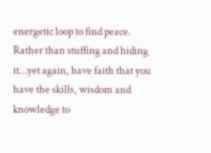energetic loop to find peace.  Rather than stuffing and hiding it…yet again, have faith that you have the skills, wisdom and knowledge to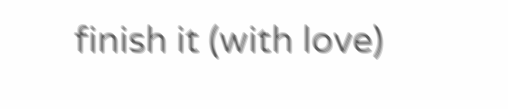finish it (with love)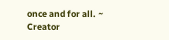once and for all. ~ Creator